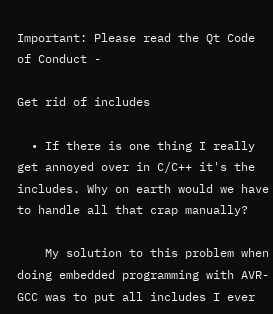Important: Please read the Qt Code of Conduct -

Get rid of includes

  • If there is one thing I really get annoyed over in C/C++ it's the includes. Why on earth would we have to handle all that crap manually?

    My solution to this problem when doing embedded programming with AVR-GCC was to put all includes I ever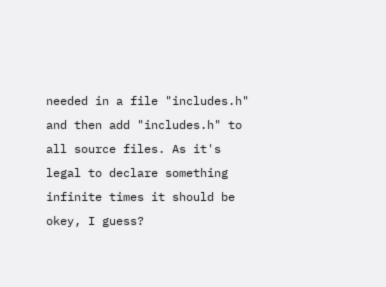needed in a file "includes.h" and then add "includes.h" to all source files. As it's legal to declare something infinite times it should be okey, I guess?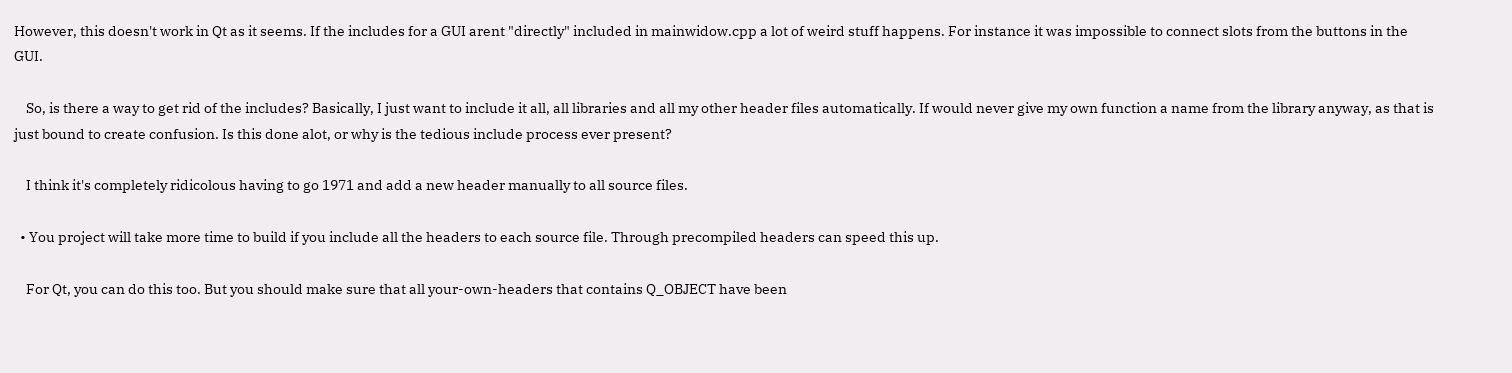However, this doesn't work in Qt as it seems. If the includes for a GUI arent "directly" included in mainwidow.cpp a lot of weird stuff happens. For instance it was impossible to connect slots from the buttons in the GUI.

    So, is there a way to get rid of the includes? Basically, I just want to include it all, all libraries and all my other header files automatically. If would never give my own function a name from the library anyway, as that is just bound to create confusion. Is this done alot, or why is the tedious include process ever present?

    I think it's completely ridicolous having to go 1971 and add a new header manually to all source files.

  • You project will take more time to build if you include all the headers to each source file. Through precompiled headers can speed this up.

    For Qt, you can do this too. But you should make sure that all your-own-headers that contains Q_OBJECT have been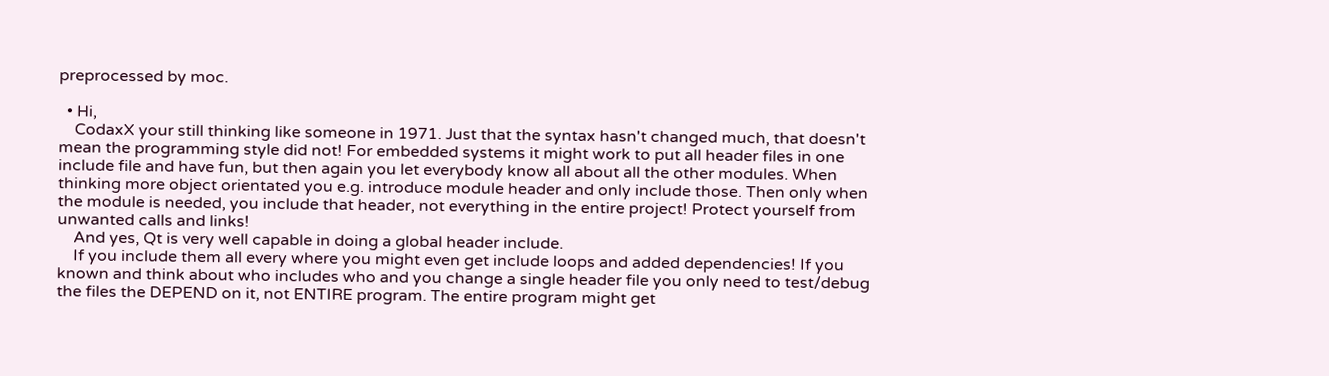preprocessed by moc.

  • Hi,
    CodaxX your still thinking like someone in 1971. Just that the syntax hasn't changed much, that doesn't mean the programming style did not! For embedded systems it might work to put all header files in one include file and have fun, but then again you let everybody know all about all the other modules. When thinking more object orientated you e.g. introduce module header and only include those. Then only when the module is needed, you include that header, not everything in the entire project! Protect yourself from unwanted calls and links!
    And yes, Qt is very well capable in doing a global header include.
    If you include them all every where you might even get include loops and added dependencies! If you known and think about who includes who and you change a single header file you only need to test/debug the files the DEPEND on it, not ENTIRE program. The entire program might get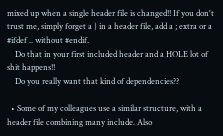mixed up when a single header file is changed!! If you don't trust me, simply forget a } in a header file, add a ; extra or a #ifdef .. without #endif.
    Do that in your first included header and a HOLE lot of shit happens!!
    Do you really want that kind of dependencies??

  • Some of my colleagues use a similar structure, with a header file combining many include. Also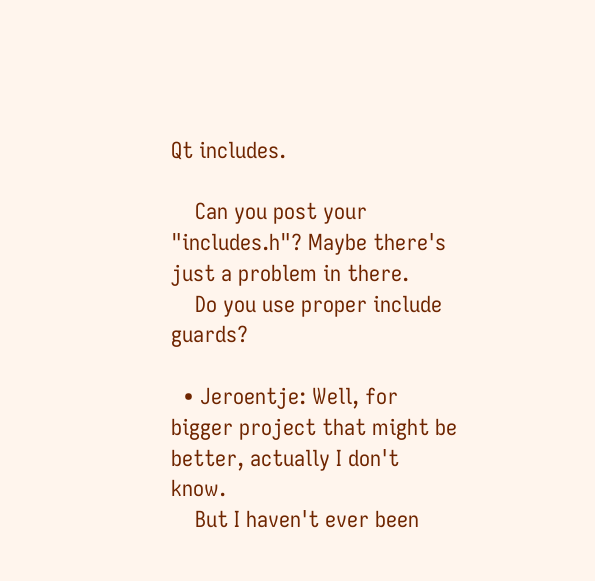Qt includes.

    Can you post your "includes.h"? Maybe there's just a problem in there.
    Do you use proper include guards?

  • Jeroentje: Well, for bigger project that might be better, actually I don't know.
    But I haven't ever been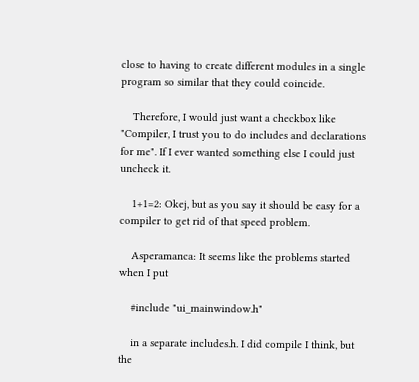close to having to create different modules in a single program so similar that they could coincide.

    Therefore, I would just want a checkbox like "Compiler, I trust you to do includes and declarations for me". If I ever wanted something else I could just uncheck it.

    1+1=2: Okej, but as you say it should be easy for a compiler to get rid of that speed problem.

    Asperamanca: It seems like the problems started when I put

    #include "ui_mainwindow.h"

    in a separate includes.h. I did compile I think, but the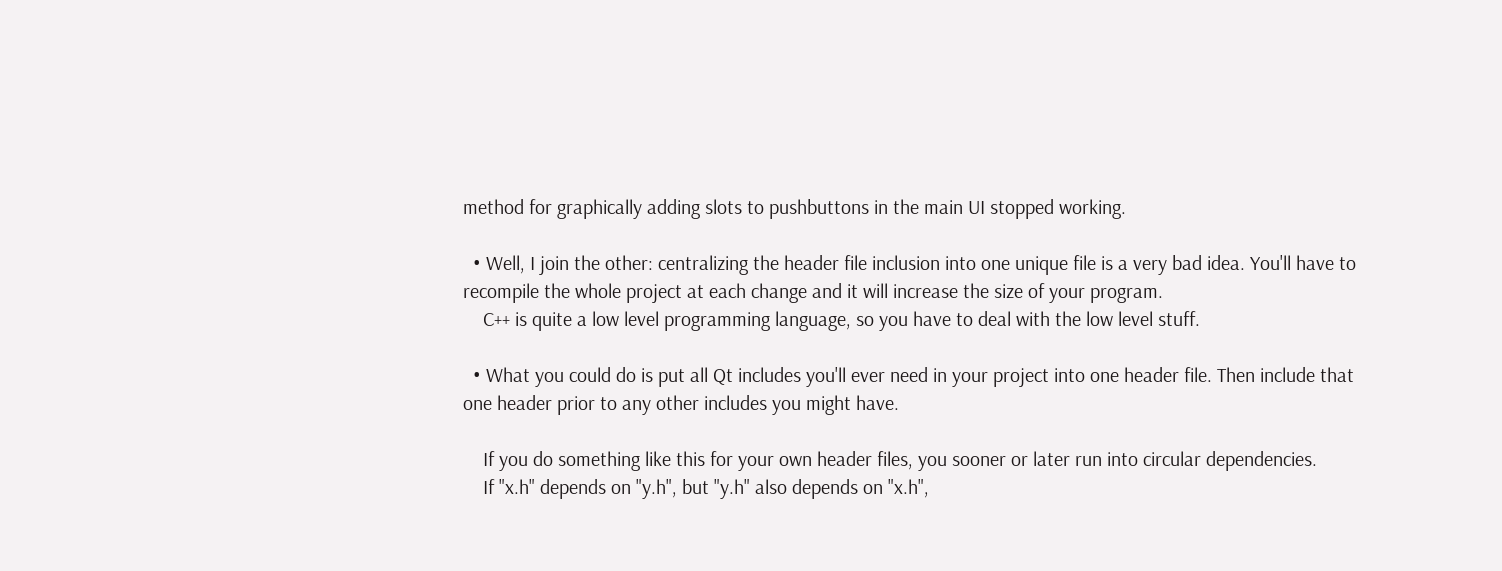method for graphically adding slots to pushbuttons in the main UI stopped working.

  • Well, I join the other: centralizing the header file inclusion into one unique file is a very bad idea. You'll have to recompile the whole project at each change and it will increase the size of your program.
    C++ is quite a low level programming language, so you have to deal with the low level stuff.

  • What you could do is put all Qt includes you'll ever need in your project into one header file. Then include that one header prior to any other includes you might have.

    If you do something like this for your own header files, you sooner or later run into circular dependencies.
    If "x.h" depends on "y.h", but "y.h" also depends on "x.h",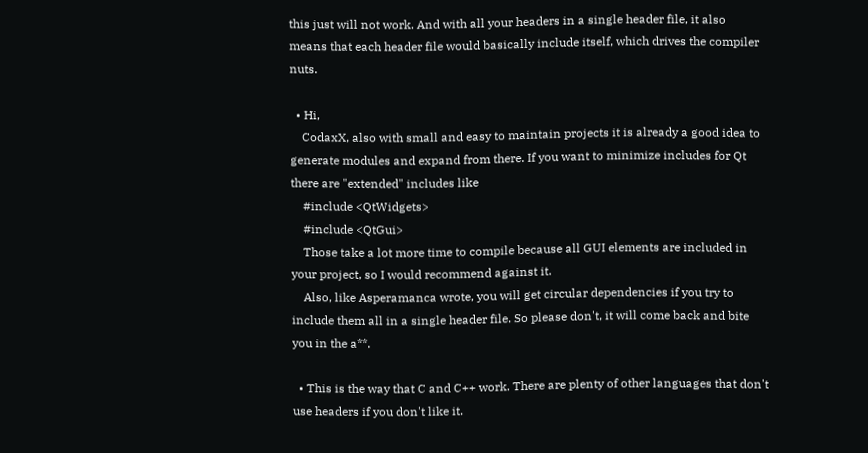this just will not work. And with all your headers in a single header file, it also means that each header file would basically include itself, which drives the compiler nuts.

  • Hi,
    CodaxX, also with small and easy to maintain projects it is already a good idea to generate modules and expand from there. If you want to minimize includes for Qt there are "extended" includes like
    #include <QtWidgets>
    #include <QtGui>
    Those take a lot more time to compile because all GUI elements are included in your project, so I would recommend against it.
    Also, like Asperamanca wrote, you will get circular dependencies if you try to include them all in a single header file. So please don't, it will come back and bite you in the a**.

  • This is the way that C and C++ work. There are plenty of other languages that don't use headers if you don't like it.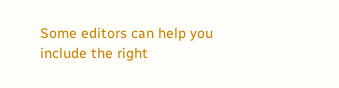Some editors can help you include the right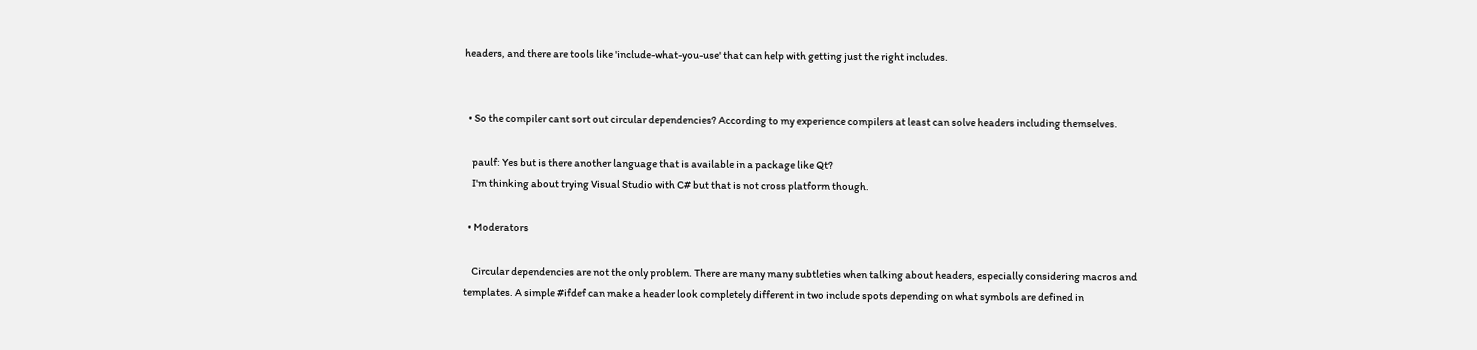headers, and there are tools like 'include-what-you-use' that can help with getting just the right includes.


  • So the compiler cant sort out circular dependencies? According to my experience compilers at least can solve headers including themselves.

    paulf: Yes but is there another language that is available in a package like Qt?
    I'm thinking about trying Visual Studio with C# but that is not cross platform though.

  • Moderators

    Circular dependencies are not the only problem. There are many many subtleties when talking about headers, especially considering macros and templates. A simple #ifdef can make a header look completely different in two include spots depending on what symbols are defined in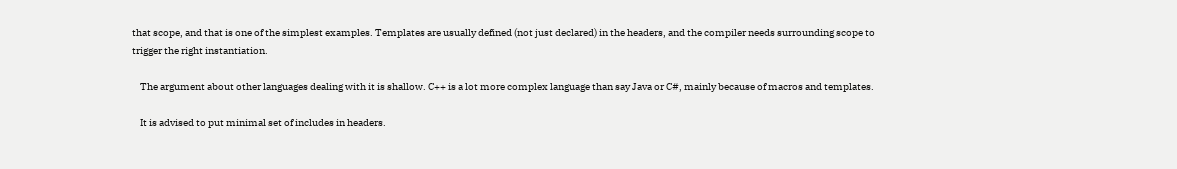that scope, and that is one of the simplest examples. Templates are usually defined (not just declared) in the headers, and the compiler needs surrounding scope to trigger the right instantiation.

    The argument about other languages dealing with it is shallow. C++ is a lot more complex language than say Java or C#, mainly because of macros and templates.

    It is advised to put minimal set of includes in headers.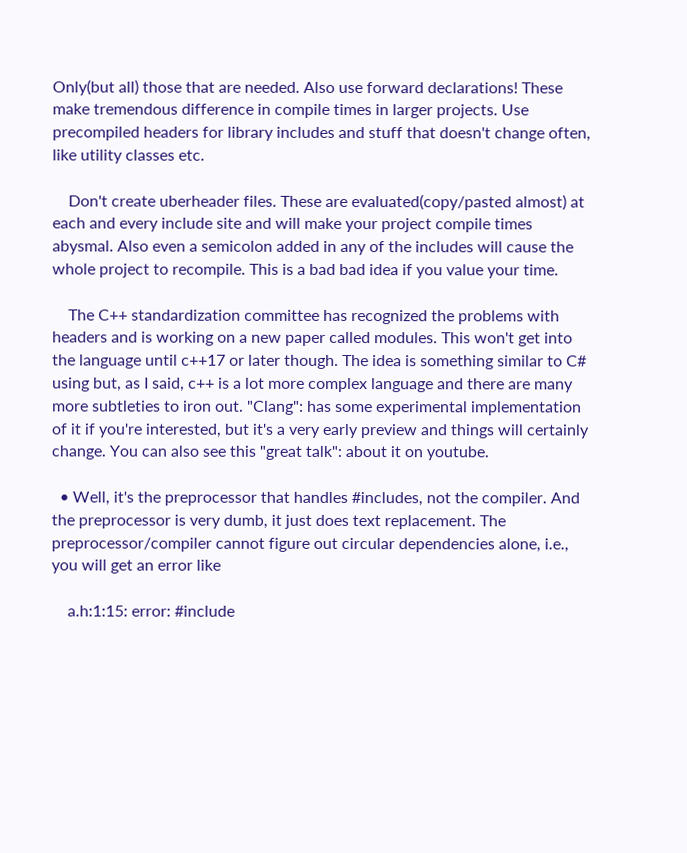Only(but all) those that are needed. Also use forward declarations! These make tremendous difference in compile times in larger projects. Use precompiled headers for library includes and stuff that doesn't change often, like utility classes etc.

    Don't create uberheader files. These are evaluated(copy/pasted almost) at each and every include site and will make your project compile times abysmal. Also even a semicolon added in any of the includes will cause the whole project to recompile. This is a bad bad idea if you value your time.

    The C++ standardization committee has recognized the problems with headers and is working on a new paper called modules. This won't get into the language until c++17 or later though. The idea is something similar to C# using but, as I said, c++ is a lot more complex language and there are many more subtleties to iron out. "Clang": has some experimental implementation of it if you're interested, but it's a very early preview and things will certainly change. You can also see this "great talk": about it on youtube.

  • Well, it's the preprocessor that handles #includes, not the compiler. And the preprocessor is very dumb, it just does text replacement. The preprocessor/compiler cannot figure out circular dependencies alone, i.e., you will get an error like

    a.h:1:15: error: #include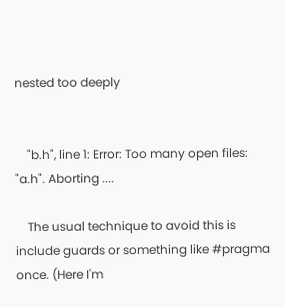nested too deeply


    "b.h", line 1: Error: Too many open files: "a.h". Aborting ....

    The usual technique to avoid this is include guards or something like #pragma once. (Here I'm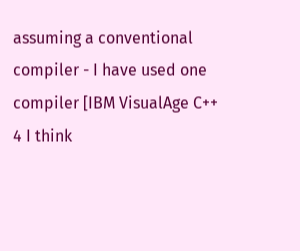assuming a conventional compiler - I have used one compiler [IBM VisualAge C++ 4 I think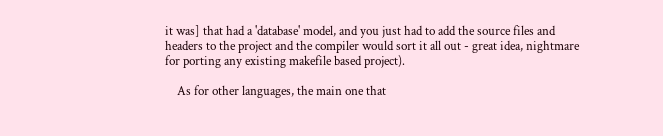it was] that had a 'database' model, and you just had to add the source files and headers to the project and the compiler would sort it all out - great idea, nightmare for porting any existing makefile based project).

    As for other languages, the main one that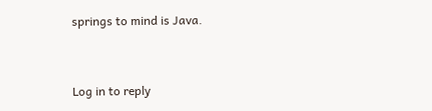springs to mind is Java.


Log in to reply